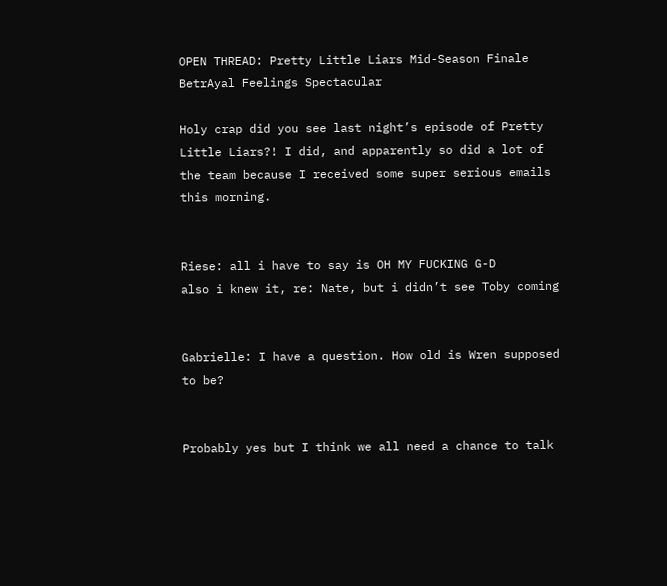OPEN THREAD: Pretty Little Liars Mid-Season Finale BetrAyal Feelings Spectacular

Holy crap did you see last night’s episode of Pretty Little Liars?! I did, and apparently so did a lot of the team because I received some super serious emails this morning.


Riese: all i have to say is OH MY FUCKING G-D
also i knew it, re: Nate, but i didn’t see Toby coming


Gabrielle: I have a question. How old is Wren supposed to be?


Probably yes but I think we all need a chance to talk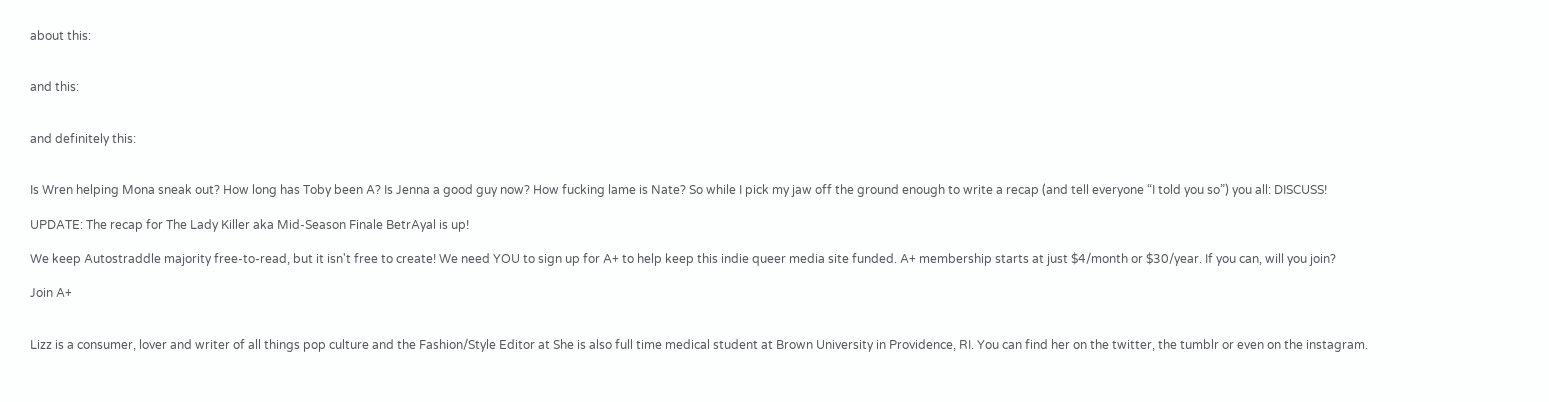about this:


and this:


and definitely this:


Is Wren helping Mona sneak out? How long has Toby been A? Is Jenna a good guy now? How fucking lame is Nate? So while I pick my jaw off the ground enough to write a recap (and tell everyone “I told you so”) you all: DISCUSS!

UPDATE: The recap for The Lady Killer aka Mid-Season Finale BetrAyal is up!

We keep Autostraddle majority free-to-read, but it isn't free to create! We need YOU to sign up for A+ to help keep this indie queer media site funded. A+ membership starts at just $4/month or $30/year. If you can, will you join?

Join A+


Lizz is a consumer, lover and writer of all things pop culture and the Fashion/Style Editor at She is also full time medical student at Brown University in Providence, RI. You can find her on the twitter, the tumblr or even on the instagram.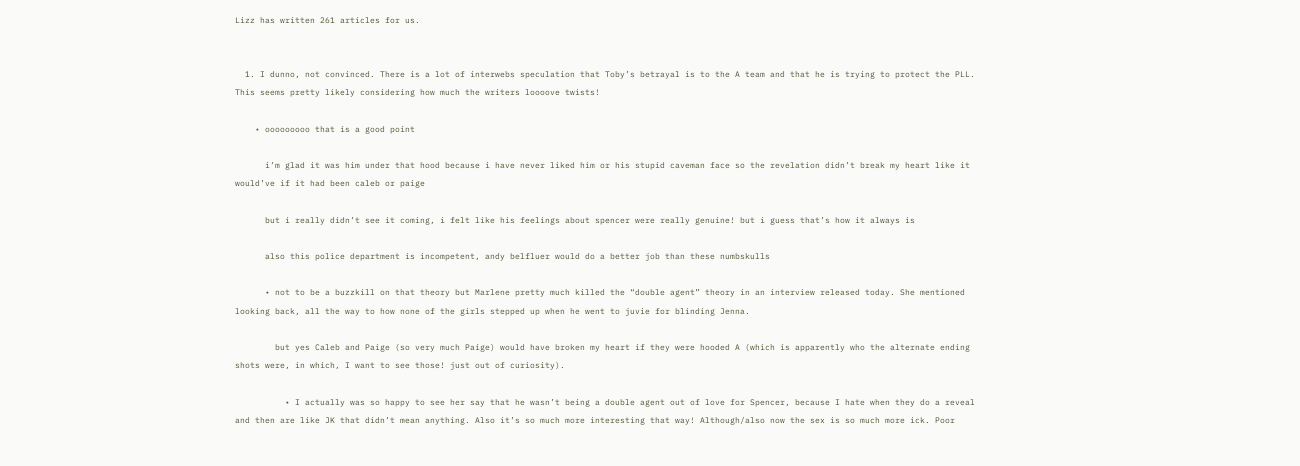Lizz has written 261 articles for us.


  1. I dunno, not convinced. There is a lot of interwebs speculation that Toby’s betrayal is to the A team and that he is trying to protect the PLL. This seems pretty likely considering how much the writers loooove twists!

    • ooooooooo that is a good point

      i’m glad it was him under that hood because i have never liked him or his stupid caveman face so the revelation didn’t break my heart like it would’ve if it had been caleb or paige

      but i really didn’t see it coming, i felt like his feelings about spencer were really genuine! but i guess that’s how it always is

      also this police department is incompetent, andy belfluer would do a better job than these numbskulls

      • not to be a buzzkill on that theory but Marlene pretty much killed the “double agent” theory in an interview released today. She mentioned looking back, all the way to how none of the girls stepped up when he went to juvie for blinding Jenna.

        but yes Caleb and Paige (so very much Paige) would have broken my heart if they were hooded A (which is apparently who the alternate ending shots were, in which, I want to see those! just out of curiosity).

          • I actually was so happy to see her say that he wasn’t being a double agent out of love for Spencer, because I hate when they do a reveal and then are like JK that didn’t mean anything. Also it’s so much more interesting that way! Although/also now the sex is so much more ick. Poor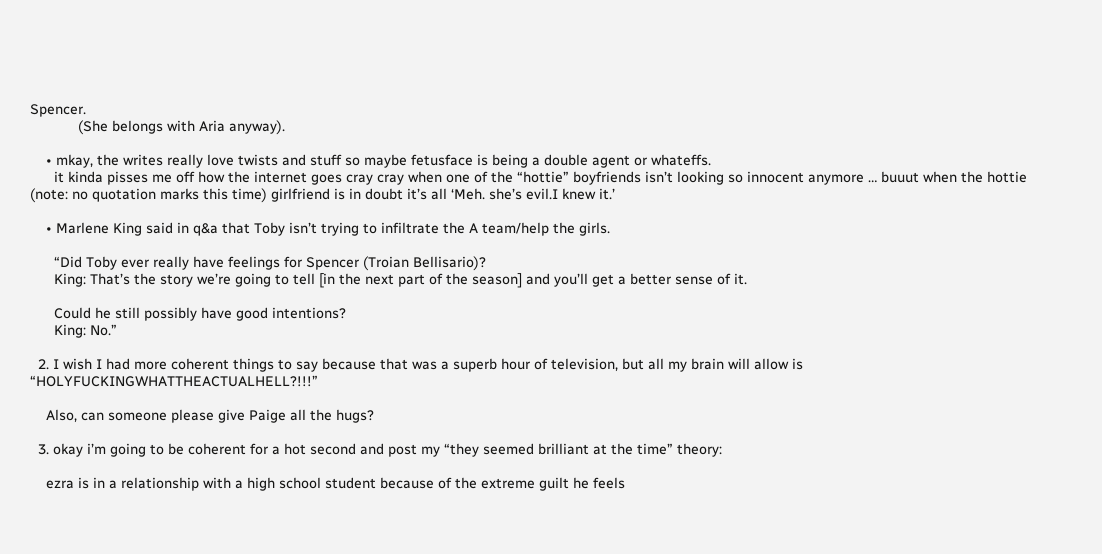Spencer.
            (She belongs with Aria anyway).

    • mkay, the writes really love twists and stuff so maybe fetusface is being a double agent or whateffs.
      it kinda pisses me off how the internet goes cray cray when one of the “hottie” boyfriends isn’t looking so innocent anymore … buuut when the hottie (note: no quotation marks this time) girlfriend is in doubt it’s all ‘Meh. she’s evil.I knew it.’

    • Marlene King said in q&a that Toby isn’t trying to infiltrate the A team/help the girls.

      “Did Toby ever really have feelings for Spencer (Troian Bellisario)?
      King: That’s the story we’re going to tell [in the next part of the season] and you’ll get a better sense of it.

      Could he still possibly have good intentions?
      King: No.”

  2. I wish I had more coherent things to say because that was a superb hour of television, but all my brain will allow is “HOLYFUCKINGWHATTHEACTUALHELL?!!!”

    Also, can someone please give Paige all the hugs?

  3. okay i’m going to be coherent for a hot second and post my “they seemed brilliant at the time” theory:

    ezra is in a relationship with a high school student because of the extreme guilt he feels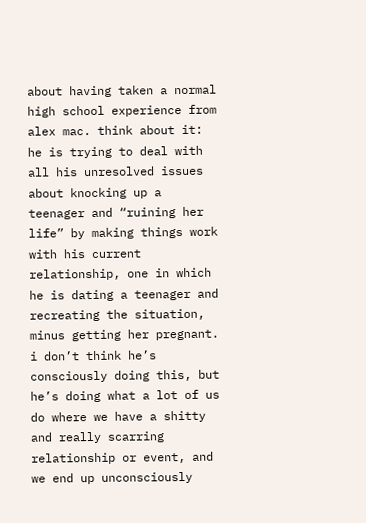about having taken a normal high school experience from alex mac. think about it: he is trying to deal with all his unresolved issues about knocking up a teenager and “ruining her life” by making things work with his current relationship, one in which he is dating a teenager and recreating the situation, minus getting her pregnant. i don’t think he’s consciously doing this, but he’s doing what a lot of us do where we have a shitty and really scarring relationship or event, and we end up unconsciously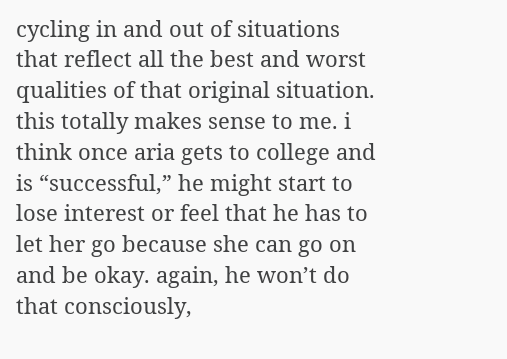cycling in and out of situations that reflect all the best and worst qualities of that original situation. this totally makes sense to me. i think once aria gets to college and is “successful,” he might start to lose interest or feel that he has to let her go because she can go on and be okay. again, he won’t do that consciously,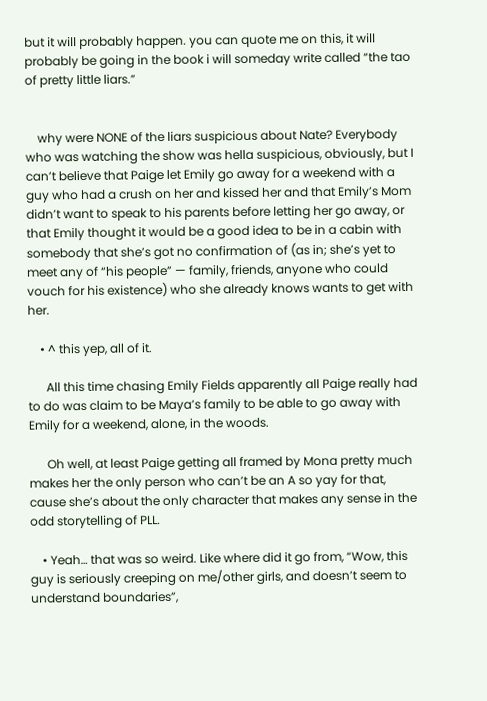but it will probably happen. you can quote me on this, it will probably be going in the book i will someday write called “the tao of pretty little liars.”


    why were NONE of the liars suspicious about Nate? Everybody who was watching the show was hella suspicious, obviously, but I can’t believe that Paige let Emily go away for a weekend with a guy who had a crush on her and kissed her and that Emily’s Mom didn’t want to speak to his parents before letting her go away, or that Emily thought it would be a good idea to be in a cabin with somebody that she’s got no confirmation of (as in; she’s yet to meet any of “his people” — family, friends, anyone who could vouch for his existence) who she already knows wants to get with her.

    • ^ this yep, all of it.

      All this time chasing Emily Fields apparently all Paige really had to do was claim to be Maya’s family to be able to go away with Emily for a weekend, alone, in the woods.

      Oh well, at least Paige getting all framed by Mona pretty much makes her the only person who can’t be an A so yay for that, cause she’s about the only character that makes any sense in the odd storytelling of PLL.

    • Yeah… that was so weird. Like where did it go from, “Wow, this guy is seriously creeping on me/other girls, and doesn’t seem to understand boundaries”,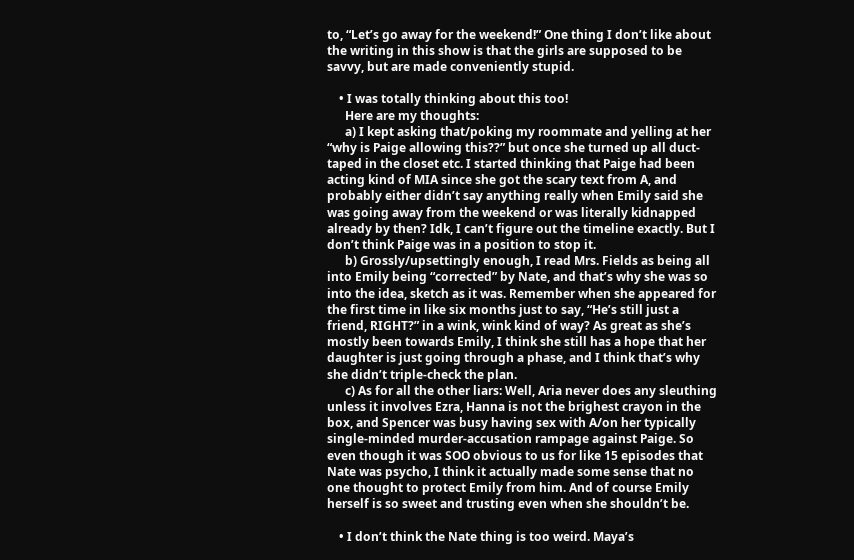to, “Let’s go away for the weekend!” One thing I don’t like about the writing in this show is that the girls are supposed to be savvy, but are made conveniently stupid.

    • I was totally thinking about this too!
      Here are my thoughts:
      a) I kept asking that/poking my roommate and yelling at her “why is Paige allowing this??” but once she turned up all duct-taped in the closet etc. I started thinking that Paige had been acting kind of MIA since she got the scary text from A, and probably either didn’t say anything really when Emily said she was going away from the weekend or was literally kidnapped already by then? Idk, I can’t figure out the timeline exactly. But I don’t think Paige was in a position to stop it.
      b) Grossly/upsettingly enough, I read Mrs. Fields as being all into Emily being “corrected” by Nate, and that’s why she was so into the idea, sketch as it was. Remember when she appeared for the first time in like six months just to say, “He’s still just a friend, RIGHT?” in a wink, wink kind of way? As great as she’s mostly been towards Emily, I think she still has a hope that her daughter is just going through a phase, and I think that’s why she didn’t triple-check the plan.
      c) As for all the other liars: Well, Aria never does any sleuthing unless it involves Ezra, Hanna is not the brighest crayon in the box, and Spencer was busy having sex with A/on her typically single-minded murder-accusation rampage against Paige. So even though it was SOO obvious to us for like 15 episodes that Nate was psycho, I think it actually made some sense that no one thought to protect Emily from him. And of course Emily herself is so sweet and trusting even when she shouldn’t be.

    • I don’t think the Nate thing is too weird. Maya’s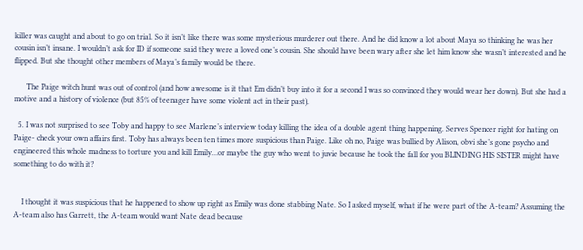killer was caught and about to go on trial. So it isn’t like there was some mysterious murderer out there. And he did know a lot about Maya so thinking he was her cousin isn’t insane. I wouldn’t ask for ID if someone said they were a loved one’s cousin. She should have been wary after she let him know she wasn’t interested and he flipped. But she thought other members of Maya’s family would be there.

      The Paige witch hunt was out of control (and how awesome is it that Em didn’t buy into it for a second I was so convinced they would wear her down). But she had a motive and a history of violence (but 85% of teenager have some violent act in their past).

  5. I was not surprised to see Toby and happy to see Marlene’s interview today killing the idea of a double agent thing happening. Serves Spencer right for hating on Paige- check your own affairs first. Toby has always been ten times more suspicious than Paige. Like oh no, Paige was bullied by Alison, obvi she’s gone psycho and engineered this whole madness to torture you and kill Emily…or maybe the guy who went to juvie because he took the fall for you BLINDING HIS SISTER might have something to do with it?


    I thought it was suspicious that he happened to show up right as Emily was done stabbing Nate. So I asked myself, what if he were part of the A-team? Assuming the A-team also has Garrett, the A-team would want Nate dead because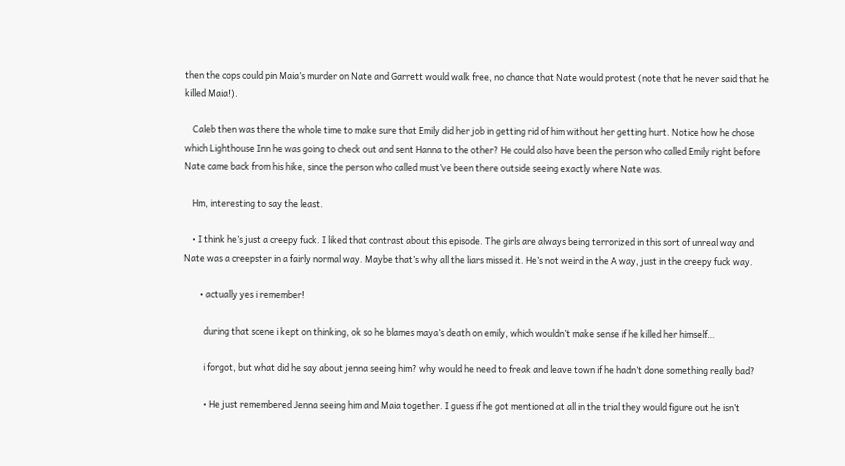then the cops could pin Maia’s murder on Nate and Garrett would walk free, no chance that Nate would protest (note that he never said that he killed Maia!).

    Caleb then was there the whole time to make sure that Emily did her job in getting rid of him without her getting hurt. Notice how he chose which Lighthouse Inn he was going to check out and sent Hanna to the other? He could also have been the person who called Emily right before Nate came back from his hike, since the person who called must’ve been there outside seeing exactly where Nate was.

    Hm, interesting to say the least.

    • I think he’s just a creepy fuck. I liked that contrast about this episode. The girls are always being terrorized in this sort of unreal way and Nate was a creepster in a fairly normal way. Maybe that’s why all the liars missed it. He’s not weird in the A way, just in the creepy fuck way.

        • actually yes i remember!

          during that scene i kept on thinking, ok so he blames maya’s death on emily, which wouldn’t make sense if he killed her himself…

          i forgot, but what did he say about jenna seeing him? why would he need to freak and leave town if he hadn’t done something really bad?

          • He just remembered Jenna seeing him and Maia together. I guess if he got mentioned at all in the trial they would figure out he isn’t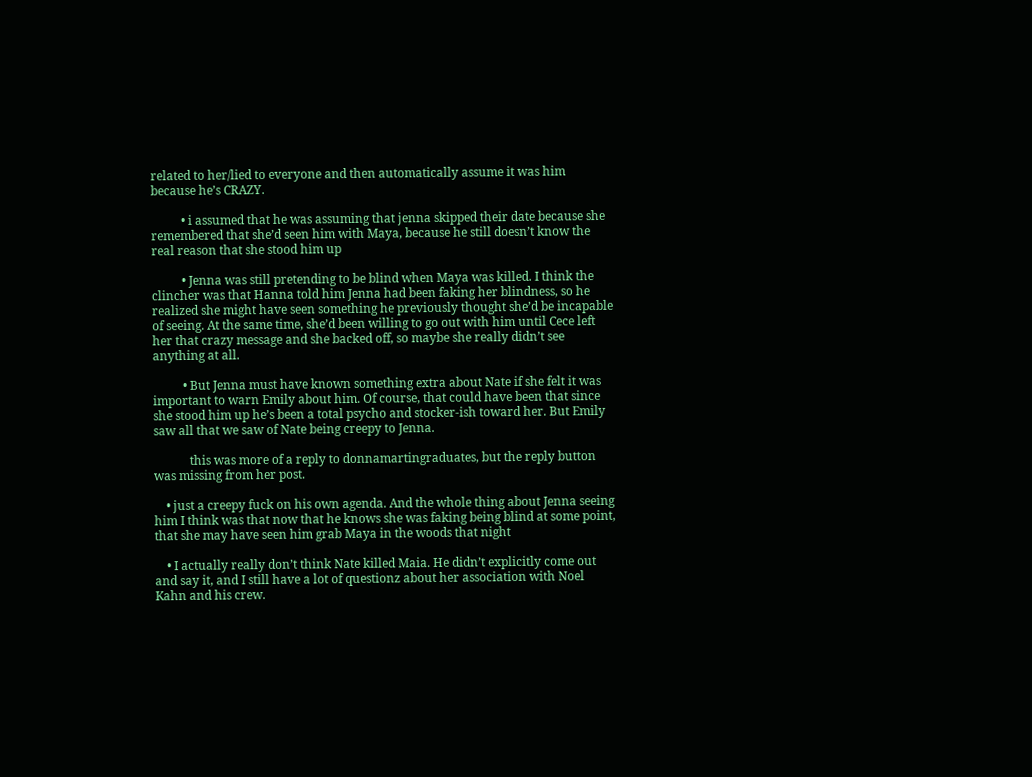related to her/lied to everyone and then automatically assume it was him because he’s CRAZY.

          • i assumed that he was assuming that jenna skipped their date because she remembered that she’d seen him with Maya, because he still doesn’t know the real reason that she stood him up

          • Jenna was still pretending to be blind when Maya was killed. I think the clincher was that Hanna told him Jenna had been faking her blindness, so he realized she might have seen something he previously thought she’d be incapable of seeing. At the same time, she’d been willing to go out with him until Cece left her that crazy message and she backed off, so maybe she really didn’t see anything at all.

          • But Jenna must have known something extra about Nate if she felt it was important to warn Emily about him. Of course, that could have been that since she stood him up he’s been a total psycho and stocker-ish toward her. But Emily saw all that we saw of Nate being creepy to Jenna.

            this was more of a reply to donnamartingraduates, but the reply button was missing from her post.

    • just a creepy fuck on his own agenda. And the whole thing about Jenna seeing him I think was that now that he knows she was faking being blind at some point, that she may have seen him grab Maya in the woods that night

    • I actually really don’t think Nate killed Maia. He didn’t explicitly come out and say it, and I still have a lot of questionz about her association with Noel Kahn and his crew.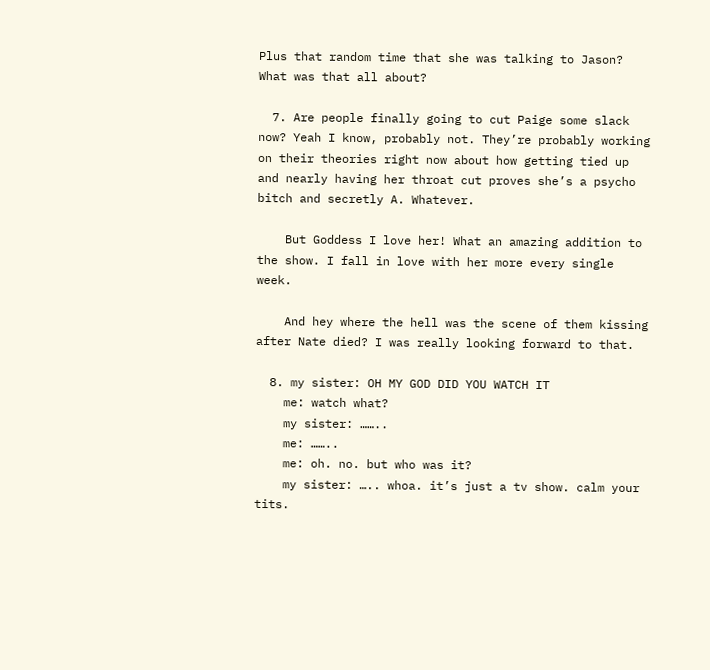Plus that random time that she was talking to Jason? What was that all about?

  7. Are people finally going to cut Paige some slack now? Yeah I know, probably not. They’re probably working on their theories right now about how getting tied up and nearly having her throat cut proves she’s a psycho bitch and secretly A. Whatever.

    But Goddess I love her! What an amazing addition to the show. I fall in love with her more every single week.

    And hey where the hell was the scene of them kissing after Nate died? I was really looking forward to that.

  8. my sister: OH MY GOD DID YOU WATCH IT
    me: watch what?
    my sister: ……..
    me: ……..
    me: oh. no. but who was it?
    my sister: ….. whoa. it’s just a tv show. calm your tits.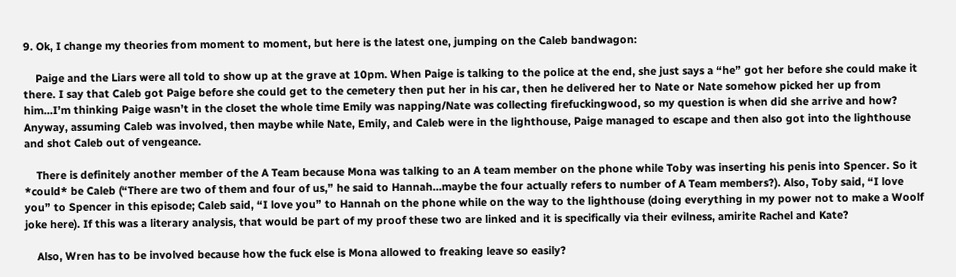9. Ok, I change my theories from moment to moment, but here is the latest one, jumping on the Caleb bandwagon:

    Paige and the Liars were all told to show up at the grave at 10pm. When Paige is talking to the police at the end, she just says a “he” got her before she could make it there. I say that Caleb got Paige before she could get to the cemetery then put her in his car, then he delivered her to Nate or Nate somehow picked her up from him…I’m thinking Paige wasn’t in the closet the whole time Emily was napping/Nate was collecting firefuckingwood, so my question is when did she arrive and how? Anyway, assuming Caleb was involved, then maybe while Nate, Emily, and Caleb were in the lighthouse, Paige managed to escape and then also got into the lighthouse and shot Caleb out of vengeance.

    There is definitely another member of the A Team because Mona was talking to an A team member on the phone while Toby was inserting his penis into Spencer. So it *could* be Caleb (“There are two of them and four of us,” he said to Hannah…maybe the four actually refers to number of A Team members?). Also, Toby said, “I love you” to Spencer in this episode; Caleb said, “I love you” to Hannah on the phone while on the way to the lighthouse (doing everything in my power not to make a Woolf joke here). If this was a literary analysis, that would be part of my proof these two are linked and it is specifically via their evilness, amirite Rachel and Kate?

    Also, Wren has to be involved because how the fuck else is Mona allowed to freaking leave so easily?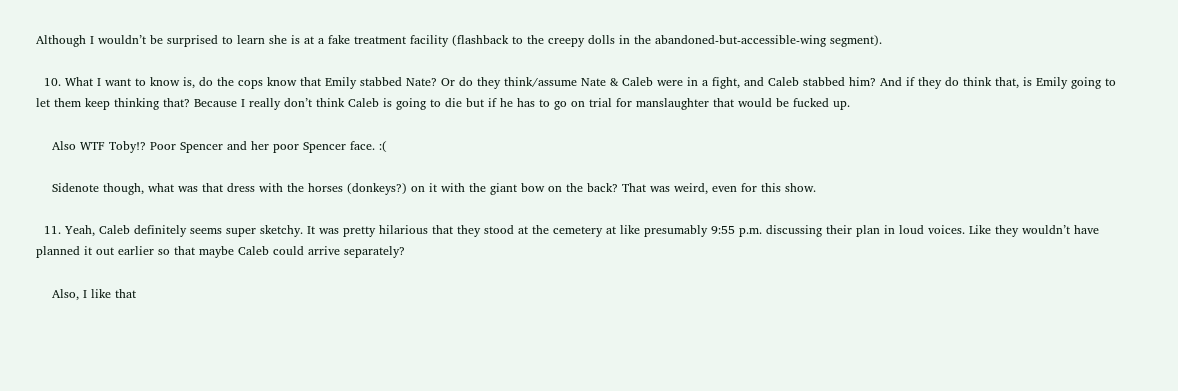Although I wouldn’t be surprised to learn she is at a fake treatment facility (flashback to the creepy dolls in the abandoned-but-accessible-wing segment).

  10. What I want to know is, do the cops know that Emily stabbed Nate? Or do they think/assume Nate & Caleb were in a fight, and Caleb stabbed him? And if they do think that, is Emily going to let them keep thinking that? Because I really don’t think Caleb is going to die but if he has to go on trial for manslaughter that would be fucked up.

    Also WTF Toby!? Poor Spencer and her poor Spencer face. :(

    Sidenote though, what was that dress with the horses (donkeys?) on it with the giant bow on the back? That was weird, even for this show.

  11. Yeah, Caleb definitely seems super sketchy. It was pretty hilarious that they stood at the cemetery at like presumably 9:55 p.m. discussing their plan in loud voices. Like they wouldn’t have planned it out earlier so that maybe Caleb could arrive separately?

    Also, I like that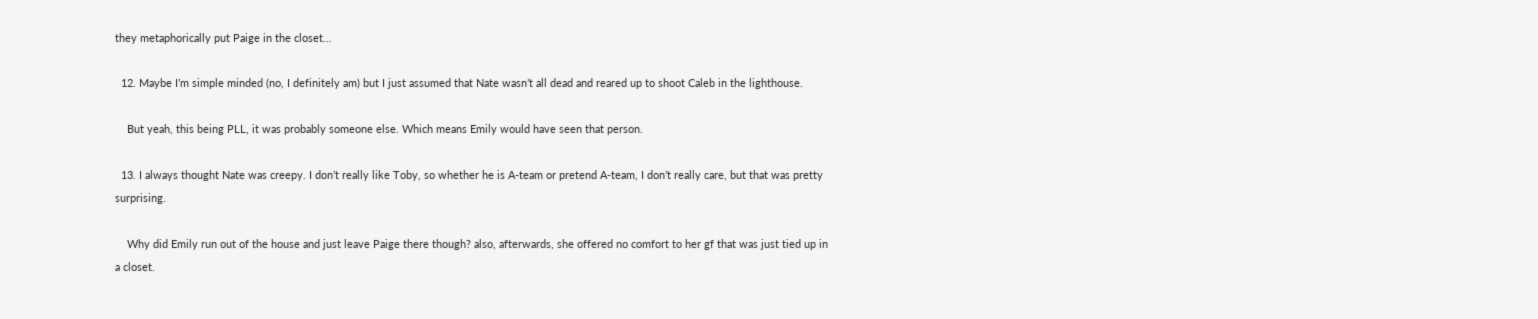they metaphorically put Paige in the closet…

  12. Maybe I’m simple minded (no, I definitely am) but I just assumed that Nate wasn’t all dead and reared up to shoot Caleb in the lighthouse.

    But yeah, this being PLL, it was probably someone else. Which means Emily would have seen that person.

  13. I always thought Nate was creepy. I don’t really like Toby, so whether he is A-team or pretend A-team, I don’t really care, but that was pretty surprising.

    Why did Emily run out of the house and just leave Paige there though? also, afterwards, she offered no comfort to her gf that was just tied up in a closet.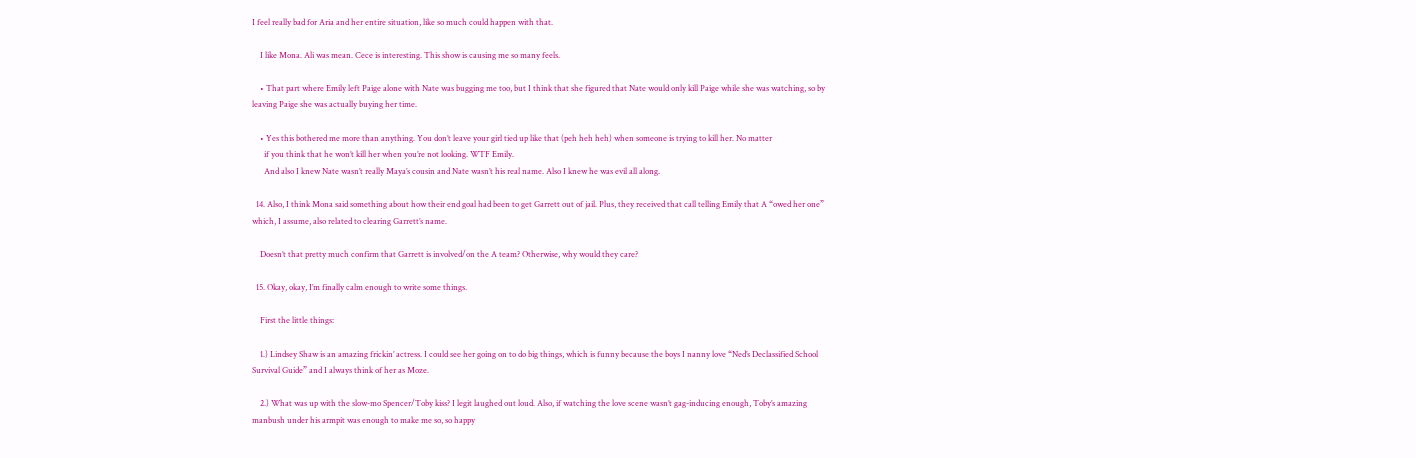I feel really bad for Aria and her entire situation, like so much could happen with that.

    I like Mona. Ali was mean. Cece is interesting. This show is causing me so many feels.

    • That part where Emily left Paige alone with Nate was bugging me too, but I think that she figured that Nate would only kill Paige while she was watching, so by leaving Paige she was actually buying her time.

    • Yes this bothered me more than anything. You don’t leave your girl tied up like that (peh heh heh) when someone is trying to kill her. No matter
      if you think that he won’t kill her when you’re not looking. WTF Emily.
      And also I knew Nate wasn’t really Maya’s cousin and Nate wasn’t his real name. Also I knew he was evil all along.

  14. Also, I think Mona said something about how their end goal had been to get Garrett out of jail. Plus, they received that call telling Emily that A “owed her one” which, I assume, also related to clearing Garrett’s name.

    Doesn’t that pretty much confirm that Garrett is involved/on the A team? Otherwise, why would they care?

  15. Okay, okay, I’m finally calm enough to write some things.

    First the little things:

    1.) Lindsey Shaw is an amazing frickin’ actress. I could see her going on to do big things, which is funny because the boys I nanny love “Ned’s Declassified School Survival Guide” and I always think of her as Moze.

    2.) What was up with the slow-mo Spencer/Toby kiss? I legit laughed out loud. Also, if watching the love scene wasn’t gag-inducing enough, Toby’s amazing manbush under his armpit was enough to make me so, so happy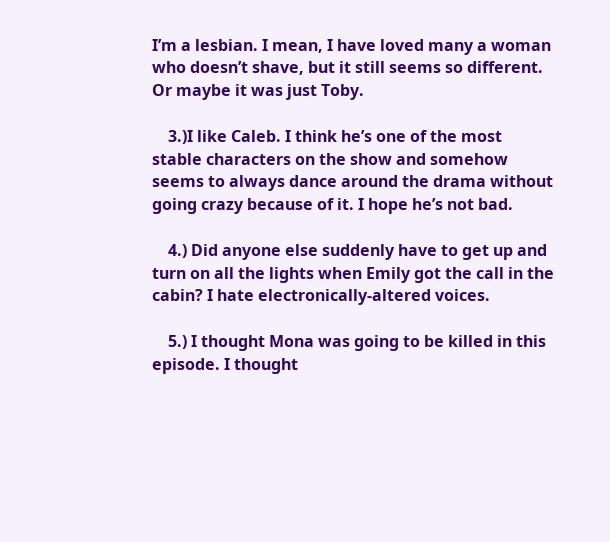I’m a lesbian. I mean, I have loved many a woman who doesn’t shave, but it still seems so different. Or maybe it was just Toby.

    3.)I like Caleb. I think he’s one of the most stable characters on the show and somehow seems to always dance around the drama without going crazy because of it. I hope he’s not bad.

    4.) Did anyone else suddenly have to get up and turn on all the lights when Emily got the call in the cabin? I hate electronically-altered voices.

    5.) I thought Mona was going to be killed in this episode. I thought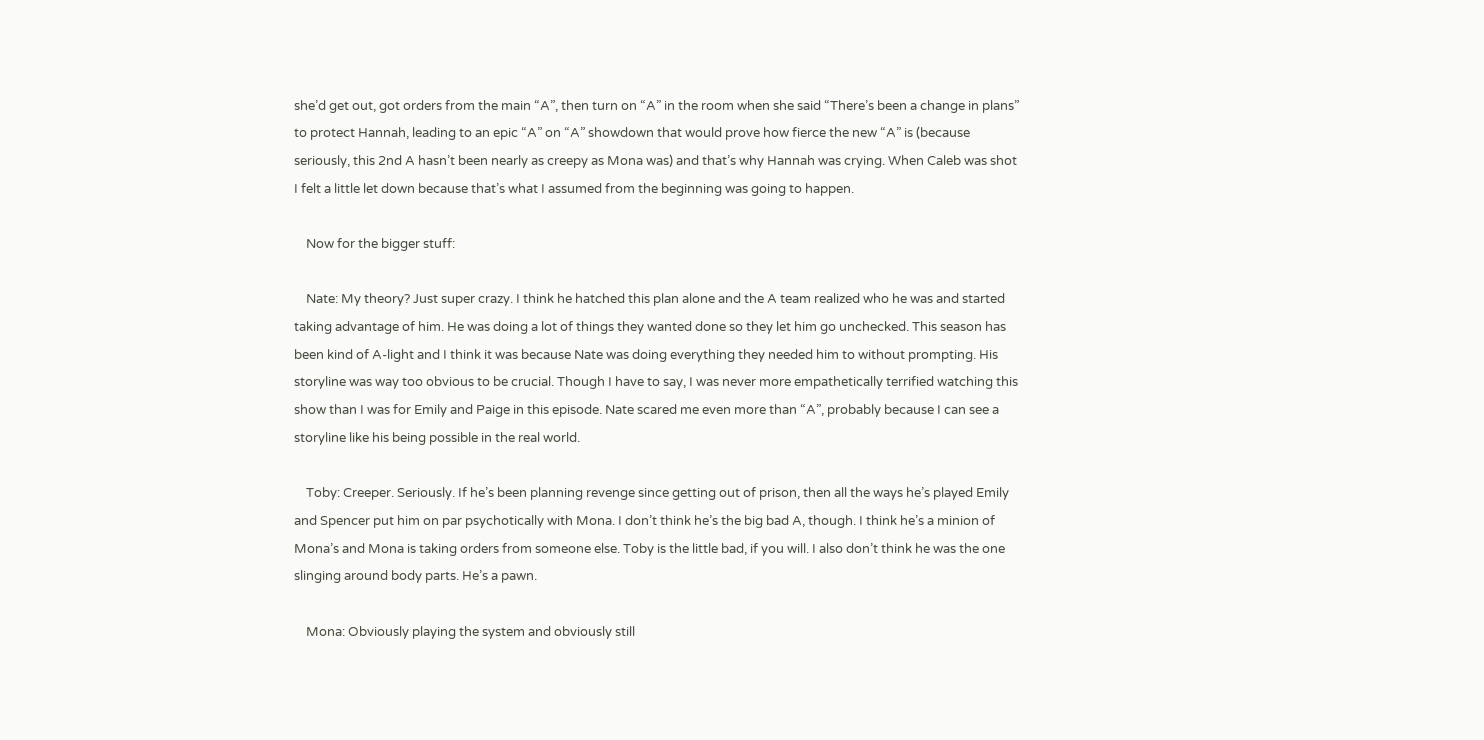she’d get out, got orders from the main “A”, then turn on “A” in the room when she said “There’s been a change in plans” to protect Hannah, leading to an epic “A” on “A” showdown that would prove how fierce the new “A” is (because seriously, this 2nd A hasn’t been nearly as creepy as Mona was) and that’s why Hannah was crying. When Caleb was shot I felt a little let down because that’s what I assumed from the beginning was going to happen.

    Now for the bigger stuff:

    Nate: My theory? Just super crazy. I think he hatched this plan alone and the A team realized who he was and started taking advantage of him. He was doing a lot of things they wanted done so they let him go unchecked. This season has been kind of A-light and I think it was because Nate was doing everything they needed him to without prompting. His storyline was way too obvious to be crucial. Though I have to say, I was never more empathetically terrified watching this show than I was for Emily and Paige in this episode. Nate scared me even more than “A”, probably because I can see a storyline like his being possible in the real world.

    Toby: Creeper. Seriously. If he’s been planning revenge since getting out of prison, then all the ways he’s played Emily and Spencer put him on par psychotically with Mona. I don’t think he’s the big bad A, though. I think he’s a minion of Mona’s and Mona is taking orders from someone else. Toby is the little bad, if you will. I also don’t think he was the one slinging around body parts. He’s a pawn.

    Mona: Obviously playing the system and obviously still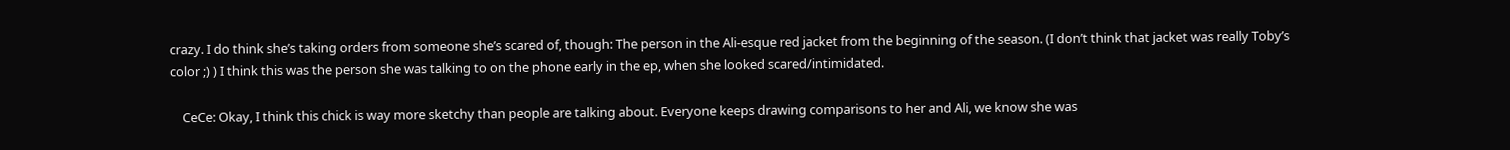crazy. I do think she’s taking orders from someone she’s scared of, though: The person in the Ali-esque red jacket from the beginning of the season. (I don’t think that jacket was really Toby’s color ;) ) I think this was the person she was talking to on the phone early in the ep, when she looked scared/intimidated.

    CeCe: Okay, I think this chick is way more sketchy than people are talking about. Everyone keeps drawing comparisons to her and Ali, we know she was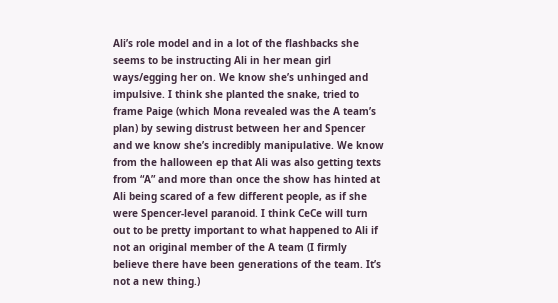Ali’s role model and in a lot of the flashbacks she seems to be instructing Ali in her mean girl ways/egging her on. We know she’s unhinged and impulsive. I think she planted the snake, tried to frame Paige (which Mona revealed was the A team’s plan) by sewing distrust between her and Spencer and we know she’s incredibly manipulative. We know from the halloween ep that Ali was also getting texts from “A” and more than once the show has hinted at Ali being scared of a few different people, as if she were Spencer-level paranoid. I think CeCe will turn out to be pretty important to what happened to Ali if not an original member of the A team (I firmly believe there have been generations of the team. It’s not a new thing.)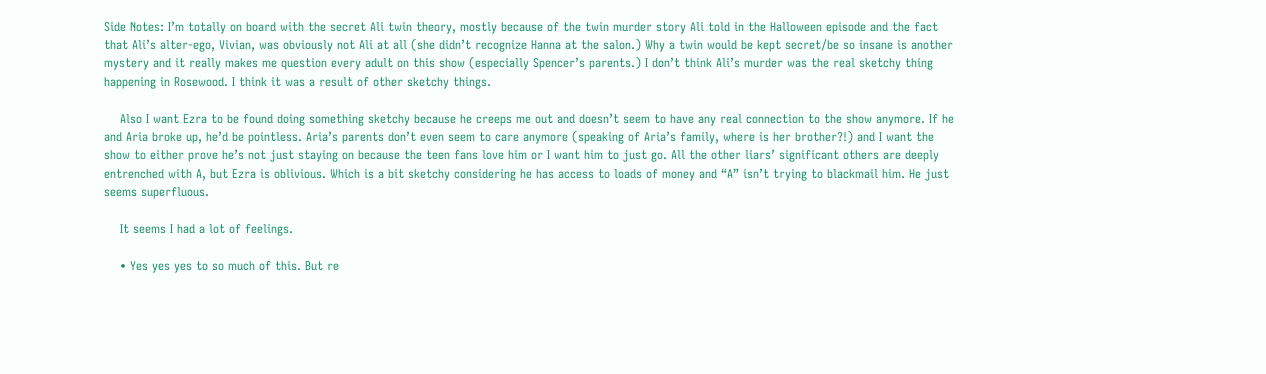Side Notes: I’m totally on board with the secret Ali twin theory, mostly because of the twin murder story Ali told in the Halloween episode and the fact that Ali’s alter-ego, Vivian, was obviously not Ali at all (she didn’t recognize Hanna at the salon.) Why a twin would be kept secret/be so insane is another mystery and it really makes me question every adult on this show (especially Spencer’s parents.) I don’t think Ali’s murder was the real sketchy thing happening in Rosewood. I think it was a result of other sketchy things.

    Also I want Ezra to be found doing something sketchy because he creeps me out and doesn’t seem to have any real connection to the show anymore. If he and Aria broke up, he’d be pointless. Aria’s parents don’t even seem to care anymore (speaking of Aria’s family, where is her brother?!) and I want the show to either prove he’s not just staying on because the teen fans love him or I want him to just go. All the other liars’ significant others are deeply entrenched with A, but Ezra is oblivious. Which is a bit sketchy considering he has access to loads of money and “A” isn’t trying to blackmail him. He just seems superfluous.

    It seems I had a lot of feelings.

    • Yes yes yes to so much of this. But re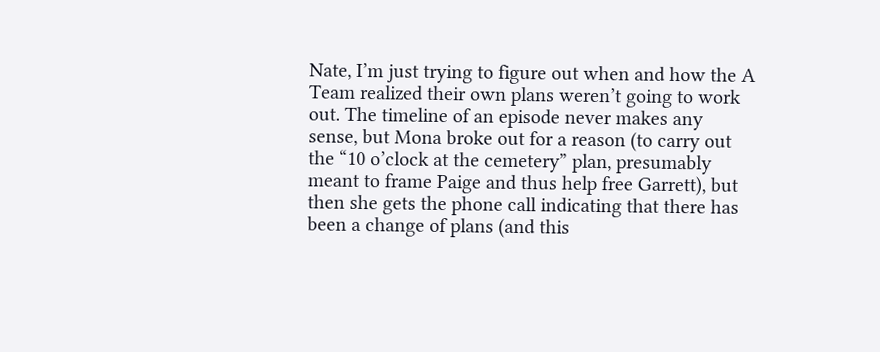Nate, I’m just trying to figure out when and how the A Team realized their own plans weren’t going to work out. The timeline of an episode never makes any sense, but Mona broke out for a reason (to carry out the “10 o’clock at the cemetery” plan, presumably meant to frame Paige and thus help free Garrett), but then she gets the phone call indicating that there has been a change of plans (and this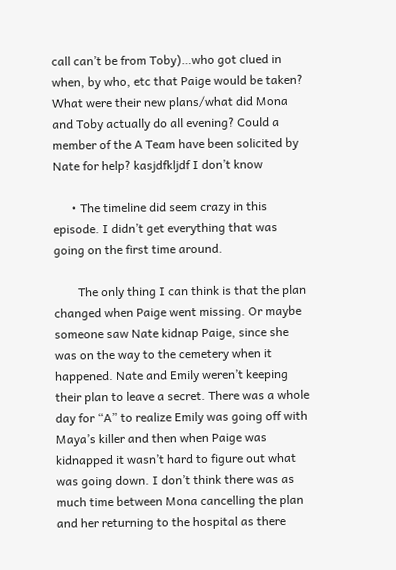call can’t be from Toby)…who got clued in when, by who, etc that Paige would be taken? What were their new plans/what did Mona and Toby actually do all evening? Could a member of the A Team have been solicited by Nate for help? kasjdfkljdf I don’t know

      • The timeline did seem crazy in this episode. I didn’t get everything that was going on the first time around.

        The only thing I can think is that the plan changed when Paige went missing. Or maybe someone saw Nate kidnap Paige, since she was on the way to the cemetery when it happened. Nate and Emily weren’t keeping their plan to leave a secret. There was a whole day for “A” to realize Emily was going off with Maya’s killer and then when Paige was kidnapped it wasn’t hard to figure out what was going down. I don’t think there was as much time between Mona cancelling the plan and her returning to the hospital as there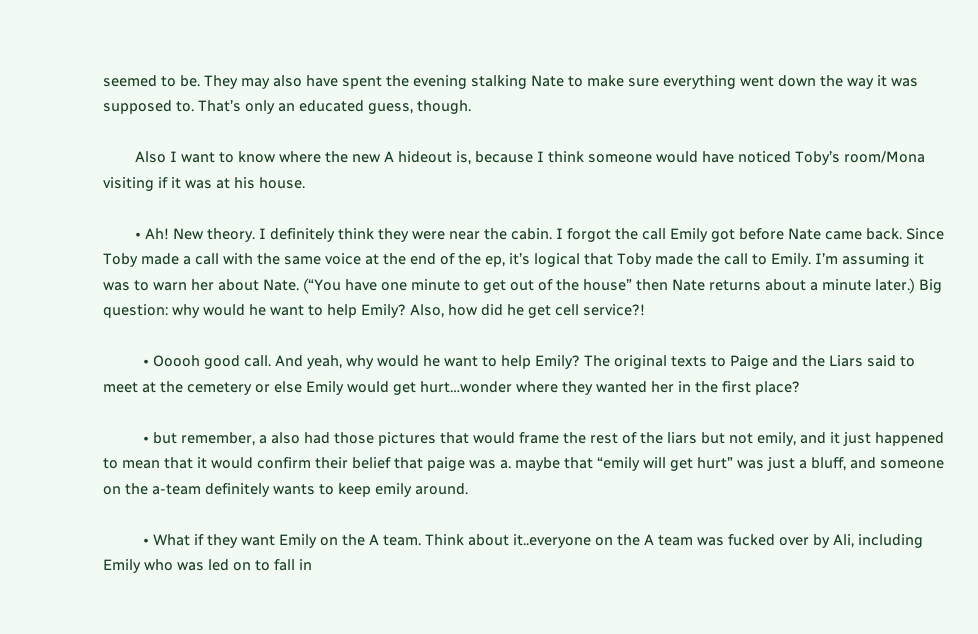seemed to be. They may also have spent the evening stalking Nate to make sure everything went down the way it was supposed to. That’s only an educated guess, though.

        Also I want to know where the new A hideout is, because I think someone would have noticed Toby’s room/Mona visiting if it was at his house.

        • Ah! New theory. I definitely think they were near the cabin. I forgot the call Emily got before Nate came back. Since Toby made a call with the same voice at the end of the ep, it’s logical that Toby made the call to Emily. I’m assuming it was to warn her about Nate. (“You have one minute to get out of the house” then Nate returns about a minute later.) Big question: why would he want to help Emily? Also, how did he get cell service?!

          • Ooooh good call. And yeah, why would he want to help Emily? The original texts to Paige and the Liars said to meet at the cemetery or else Emily would get hurt…wonder where they wanted her in the first place?

          • but remember, a also had those pictures that would frame the rest of the liars but not emily, and it just happened to mean that it would confirm their belief that paige was a. maybe that “emily will get hurt” was just a bluff, and someone on the a-team definitely wants to keep emily around.

          • What if they want Emily on the A team. Think about it..everyone on the A team was fucked over by Ali, including Emily who was led on to fall in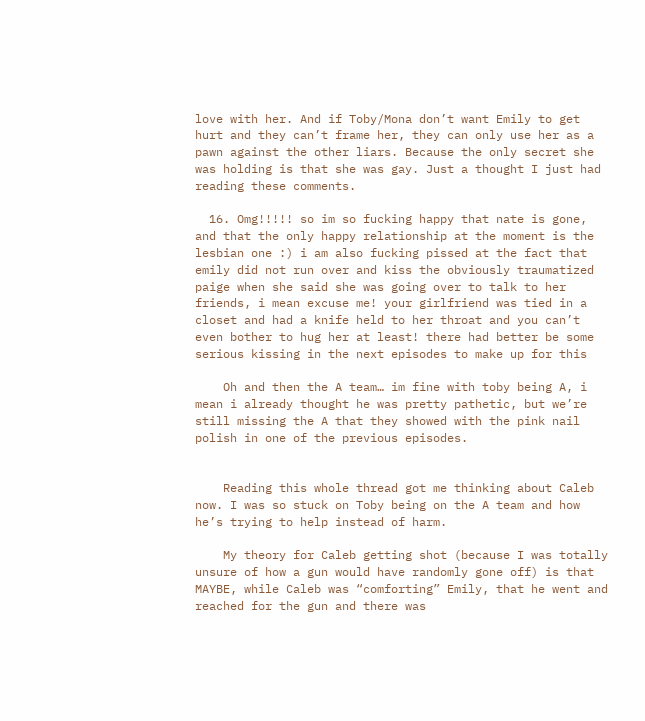love with her. And if Toby/Mona don’t want Emily to get hurt and they can’t frame her, they can only use her as a pawn against the other liars. Because the only secret she was holding is that she was gay. Just a thought I just had reading these comments.

  16. Omg!!!!! so im so fucking happy that nate is gone, and that the only happy relationship at the moment is the lesbian one :) i am also fucking pissed at the fact that emily did not run over and kiss the obviously traumatized paige when she said she was going over to talk to her friends, i mean excuse me! your girlfriend was tied in a closet and had a knife held to her throat and you can’t even bother to hug her at least! there had better be some serious kissing in the next episodes to make up for this

    Oh and then the A team… im fine with toby being A, i mean i already thought he was pretty pathetic, but we’re still missing the A that they showed with the pink nail polish in one of the previous episodes.


    Reading this whole thread got me thinking about Caleb now. I was so stuck on Toby being on the A team and how he’s trying to help instead of harm.

    My theory for Caleb getting shot (because I was totally unsure of how a gun would have randomly gone off) is that MAYBE, while Caleb was “comforting” Emily, that he went and reached for the gun and there was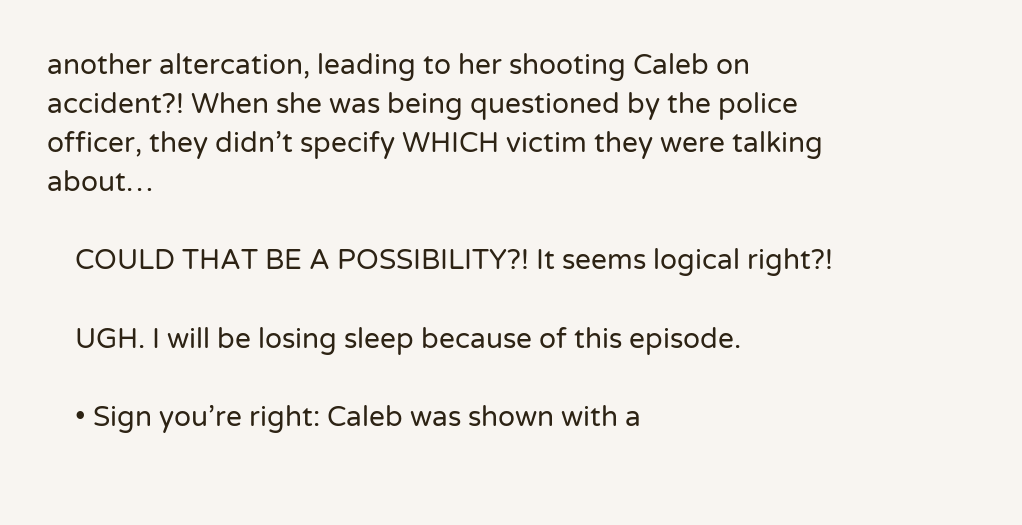another altercation, leading to her shooting Caleb on accident?! When she was being questioned by the police officer, they didn’t specify WHICH victim they were talking about…

    COULD THAT BE A POSSIBILITY?! It seems logical right?!

    UGH. I will be losing sleep because of this episode.

    • Sign you’re right: Caleb was shown with a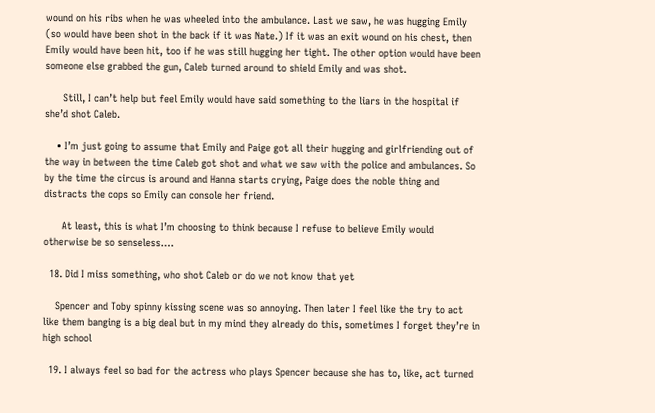wound on his ribs when he was wheeled into the ambulance. Last we saw, he was hugging Emily (so would have been shot in the back if it was Nate.) If it was an exit wound on his chest, then Emily would have been hit, too if he was still hugging her tight. The other option would have been someone else grabbed the gun, Caleb turned around to shield Emily and was shot.

      Still, I can’t help but feel Emily would have said something to the liars in the hospital if she’d shot Caleb.

    • I’m just going to assume that Emily and Paige got all their hugging and girlfriending out of the way in between the time Caleb got shot and what we saw with the police and ambulances. So by the time the circus is around and Hanna starts crying, Paige does the noble thing and distracts the cops so Emily can console her friend.

      At least, this is what I’m choosing to think because I refuse to believe Emily would otherwise be so senseless….

  18. Did I miss something, who shot Caleb or do we not know that yet

    Spencer and Toby spinny kissing scene was so annoying. Then later I feel like the try to act like them banging is a big deal but in my mind they already do this, sometimes I forget they’re in high school

  19. I always feel so bad for the actress who plays Spencer because she has to, like, act turned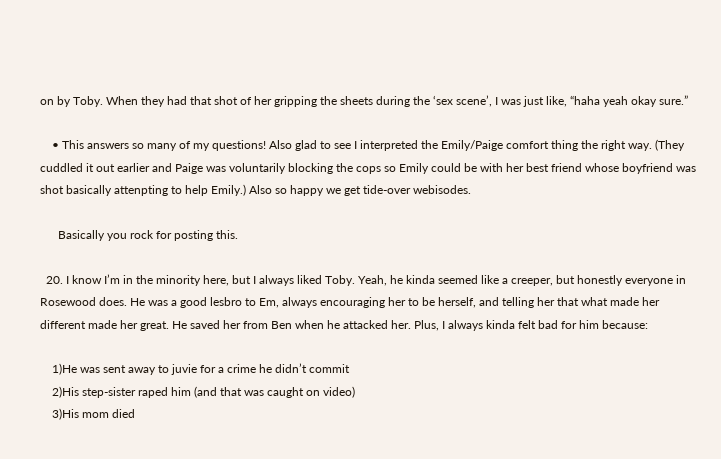on by Toby. When they had that shot of her gripping the sheets during the ‘sex scene’, I was just like, “haha yeah okay sure.”

    • This answers so many of my questions! Also glad to see I interpreted the Emily/Paige comfort thing the right way. (They cuddled it out earlier and Paige was voluntarily blocking the cops so Emily could be with her best friend whose boyfriend was shot basically attenpting to help Emily.) Also so happy we get tide-over webisodes.

      Basically you rock for posting this.

  20. I know I’m in the minority here, but I always liked Toby. Yeah, he kinda seemed like a creeper, but honestly everyone in Rosewood does. He was a good lesbro to Em, always encouraging her to be herself, and telling her that what made her different made her great. He saved her from Ben when he attacked her. Plus, I always kinda felt bad for him because:

    1)He was sent away to juvie for a crime he didn’t commit
    2)His step-sister raped him (and that was caught on video)
    3)His mom died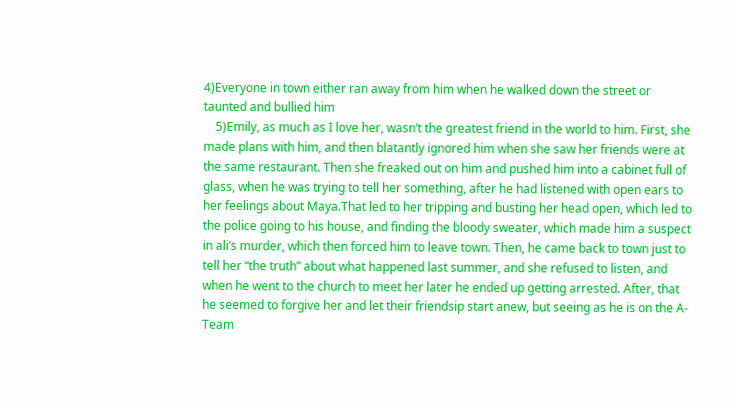4)Everyone in town either ran away from him when he walked down the street or taunted and bullied him
    5)Emily, as much as I love her, wasn’t the greatest friend in the world to him. First, she made plans with him, and then blatantly ignored him when she saw her friends were at the same restaurant. Then she freaked out on him and pushed him into a cabinet full of glass, when he was trying to tell her something, after he had listened with open ears to her feelings about Maya.That led to her tripping and busting her head open, which led to the police going to his house, and finding the bloody sweater, which made him a suspect in ali’s murder, which then forced him to leave town. Then, he came back to town just to tell her “the truth” about what happened last summer, and she refused to listen, and when he went to the church to meet her later he ended up getting arrested. After, that he seemed to forgive her and let their friendsip start anew, but seeing as he is on the A-Team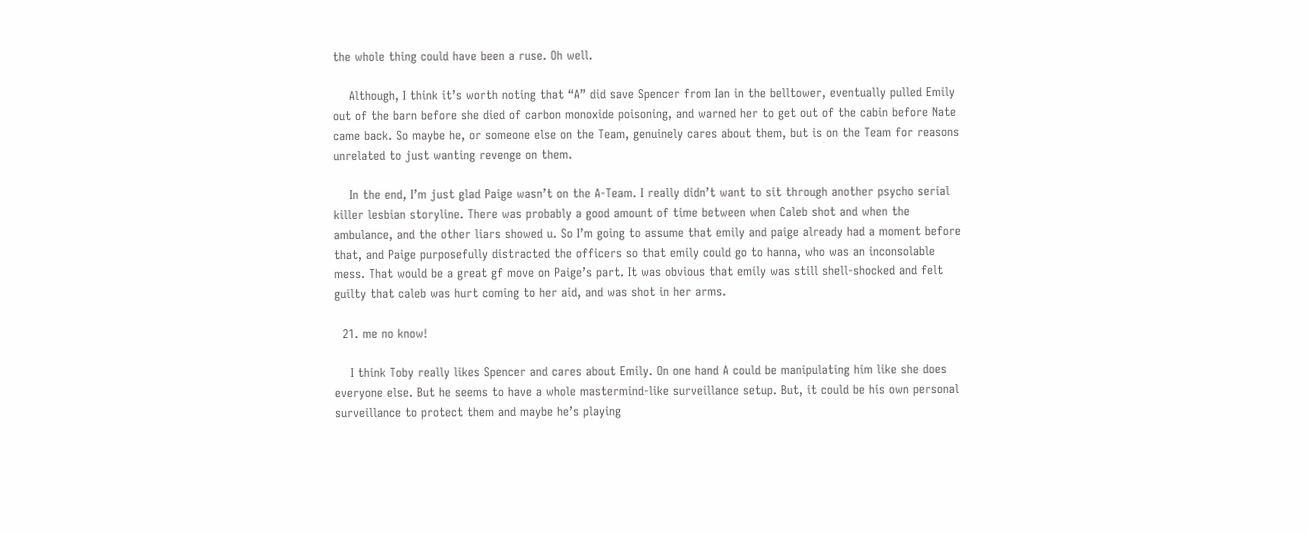the whole thing could have been a ruse. Oh well.

    Although, I think it’s worth noting that “A” did save Spencer from Ian in the belltower, eventually pulled Emily out of the barn before she died of carbon monoxide poisoning, and warned her to get out of the cabin before Nate came back. So maybe he, or someone else on the Team, genuinely cares about them, but is on the Team for reasons unrelated to just wanting revenge on them.

    In the end, I’m just glad Paige wasn’t on the A-Team. I really didn’t want to sit through another psycho serial killer lesbian storyline. There was probably a good amount of time between when Caleb shot and when the ambulance, and the other liars showed u. So I’m going to assume that emily and paige already had a moment before that, and Paige purposefully distracted the officers so that emily could go to hanna, who was an inconsolable mess. That would be a great gf move on Paige’s part. It was obvious that emily was still shell-shocked and felt guilty that caleb was hurt coming to her aid, and was shot in her arms.

  21. me no know!

    I think Toby really likes Spencer and cares about Emily. On one hand A could be manipulating him like she does everyone else. But he seems to have a whole mastermind-like surveillance setup. But, it could be his own personal surveillance to protect them and maybe he’s playing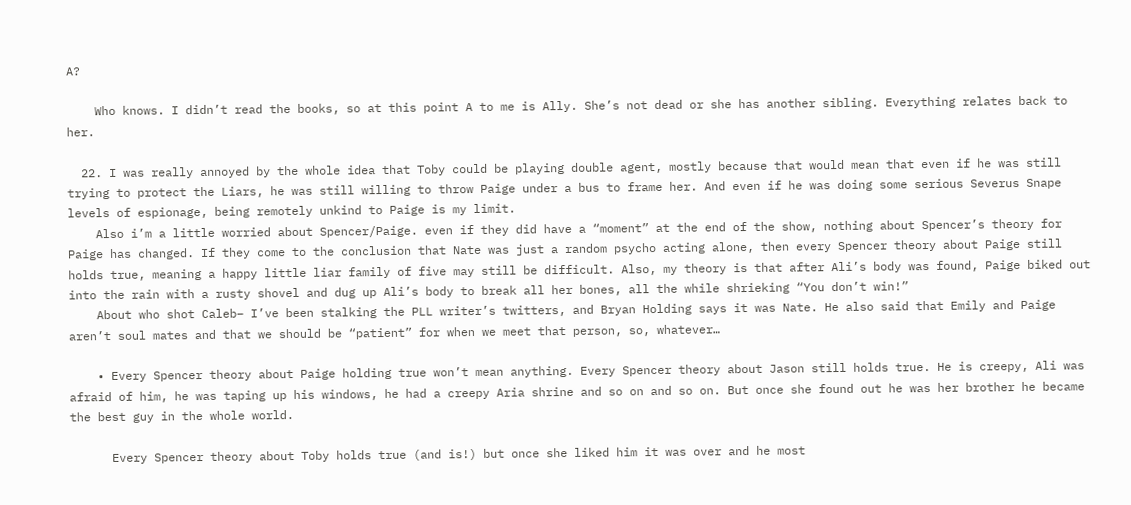A?

    Who knows. I didn’t read the books, so at this point A to me is Ally. She’s not dead or she has another sibling. Everything relates back to her.

  22. I was really annoyed by the whole idea that Toby could be playing double agent, mostly because that would mean that even if he was still trying to protect the Liars, he was still willing to throw Paige under a bus to frame her. And even if he was doing some serious Severus Snape levels of espionage, being remotely unkind to Paige is my limit.
    Also i’m a little worried about Spencer/Paige. even if they did have a “moment” at the end of the show, nothing about Spencer’s theory for Paige has changed. If they come to the conclusion that Nate was just a random psycho acting alone, then every Spencer theory about Paige still holds true, meaning a happy little liar family of five may still be difficult. Also, my theory is that after Ali’s body was found, Paige biked out into the rain with a rusty shovel and dug up Ali’s body to break all her bones, all the while shrieking “You don’t win!”
    About who shot Caleb– I’ve been stalking the PLL writer’s twitters, and Bryan Holding says it was Nate. He also said that Emily and Paige aren’t soul mates and that we should be “patient” for when we meet that person, so, whatever…

    • Every Spencer theory about Paige holding true won’t mean anything. Every Spencer theory about Jason still holds true. He is creepy, Ali was afraid of him, he was taping up his windows, he had a creepy Aria shrine and so on and so on. But once she found out he was her brother he became the best guy in the whole world.

      Every Spencer theory about Toby holds true (and is!) but once she liked him it was over and he most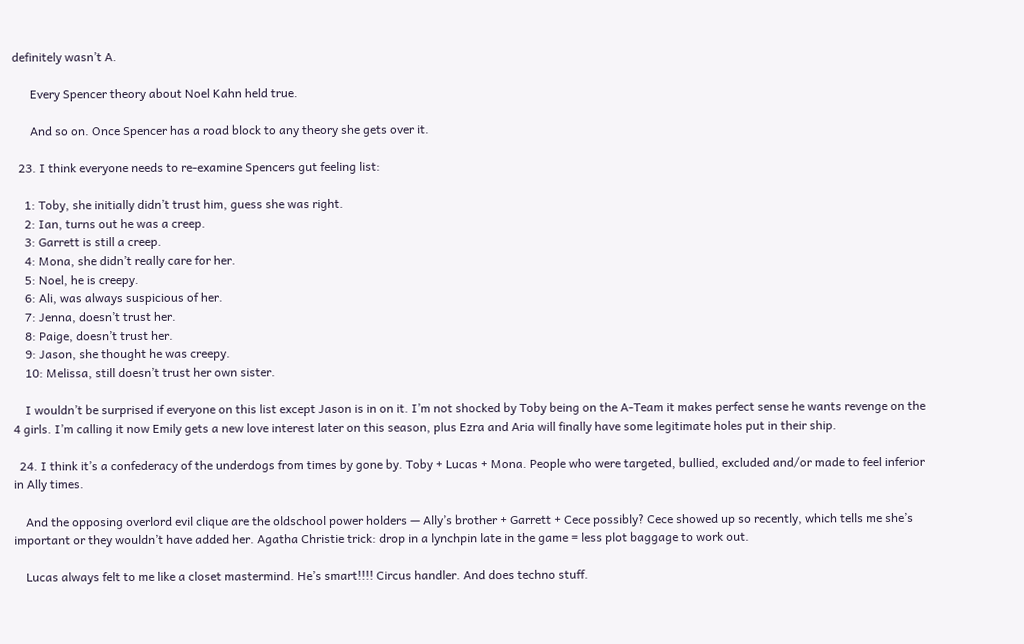definitely wasn’t A.

      Every Spencer theory about Noel Kahn held true.

      And so on. Once Spencer has a road block to any theory she gets over it.

  23. I think everyone needs to re-examine Spencers gut feeling list:

    1: Toby, she initially didn’t trust him, guess she was right.
    2: Ian, turns out he was a creep.
    3: Garrett is still a creep.
    4: Mona, she didn’t really care for her.
    5: Noel, he is creepy.
    6: Ali, was always suspicious of her.
    7: Jenna, doesn’t trust her.
    8: Paige, doesn’t trust her.
    9: Jason, she thought he was creepy.
    10: Melissa, still doesn’t trust her own sister.

    I wouldn’t be surprised if everyone on this list except Jason is in on it. I’m not shocked by Toby being on the A-Team it makes perfect sense he wants revenge on the 4 girls. I’m calling it now Emily gets a new love interest later on this season, plus Ezra and Aria will finally have some legitimate holes put in their ship.

  24. I think it’s a confederacy of the underdogs from times by gone by. Toby + Lucas + Mona. People who were targeted, bullied, excluded and/or made to feel inferior in Ally times.

    And the opposing overlord evil clique are the oldschool power holders — Ally’s brother + Garrett + Cece possibly? Cece showed up so recently, which tells me she’s important or they wouldn’t have added her. Agatha Christie trick: drop in a lynchpin late in the game = less plot baggage to work out.

    Lucas always felt to me like a closet mastermind. He’s smart!!!! Circus handler. And does techno stuff.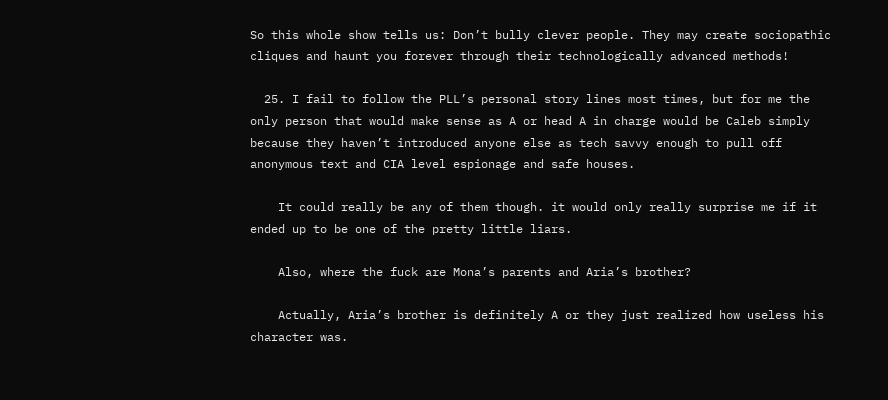So this whole show tells us: Don’t bully clever people. They may create sociopathic cliques and haunt you forever through their technologically advanced methods!

  25. I fail to follow the PLL’s personal story lines most times, but for me the only person that would make sense as A or head A in charge would be Caleb simply because they haven’t introduced anyone else as tech savvy enough to pull off anonymous text and CIA level espionage and safe houses.

    It could really be any of them though. it would only really surprise me if it ended up to be one of the pretty little liars.

    Also, where the fuck are Mona’s parents and Aria’s brother?

    Actually, Aria’s brother is definitely A or they just realized how useless his character was.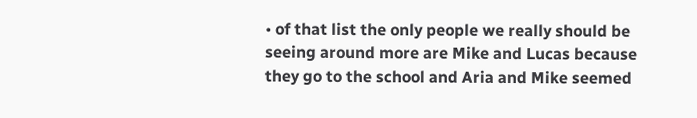• of that list the only people we really should be seeing around more are Mike and Lucas because they go to the school and Aria and Mike seemed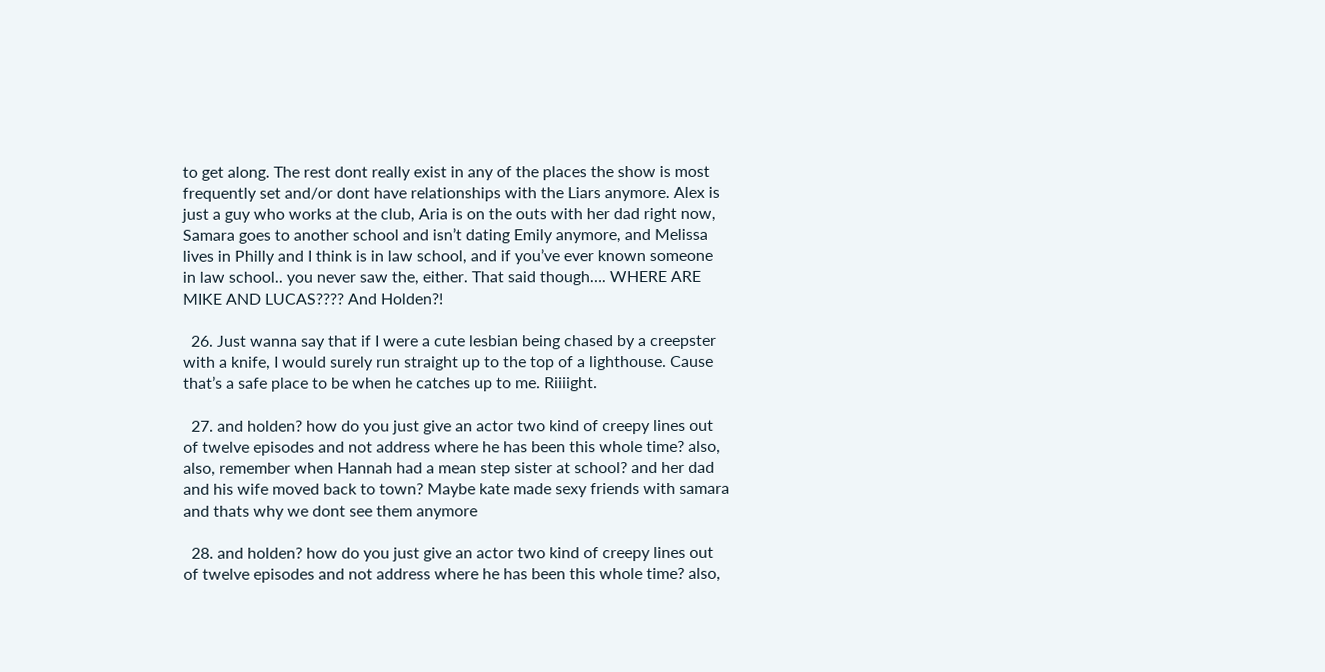to get along. The rest dont really exist in any of the places the show is most frequently set and/or dont have relationships with the Liars anymore. Alex is just a guy who works at the club, Aria is on the outs with her dad right now, Samara goes to another school and isn’t dating Emily anymore, and Melissa lives in Philly and I think is in law school, and if you’ve ever known someone in law school.. you never saw the, either. That said though…. WHERE ARE MIKE AND LUCAS???? And Holden?!

  26. Just wanna say that if I were a cute lesbian being chased by a creepster with a knife, I would surely run straight up to the top of a lighthouse. Cause that’s a safe place to be when he catches up to me. Riiiight.

  27. and holden? how do you just give an actor two kind of creepy lines out of twelve episodes and not address where he has been this whole time? also, also, remember when Hannah had a mean step sister at school? and her dad and his wife moved back to town? Maybe kate made sexy friends with samara and thats why we dont see them anymore

  28. and holden? how do you just give an actor two kind of creepy lines out of twelve episodes and not address where he has been this whole time? also,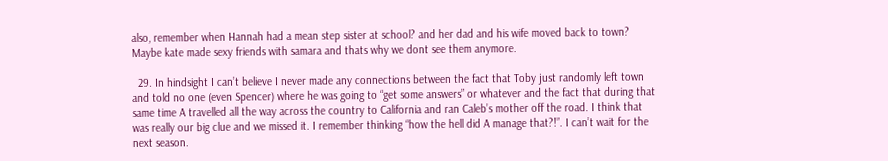also, remember when Hannah had a mean step sister at school? and her dad and his wife moved back to town? Maybe kate made sexy friends with samara and thats why we dont see them anymore.

  29. In hindsight I can’t believe I never made any connections between the fact that Toby just randomly left town and told no one (even Spencer) where he was going to “get some answers” or whatever and the fact that during that same time A travelled all the way across the country to California and ran Caleb’s mother off the road. I think that was really our big clue and we missed it. I remember thinking “how the hell did A manage that?!”. I can’t wait for the next season.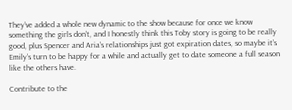They’ve added a whole new dynamic to the show because for once we know something the girls don’t, and I honestly think this Toby story is going to be really good, plus Spencer and Aria’s relationships just got expiration dates, so maybe it’s Emily’s turn to be happy for a while and actually get to date someone a full season like the others have.

Contribute to the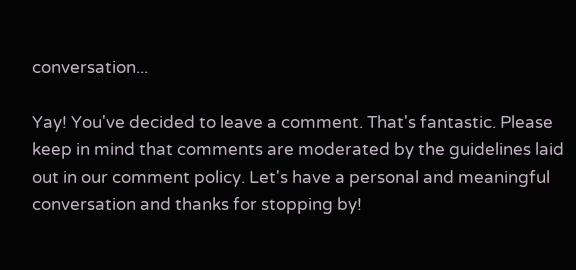conversation...

Yay! You've decided to leave a comment. That's fantastic. Please keep in mind that comments are moderated by the guidelines laid out in our comment policy. Let's have a personal and meaningful conversation and thanks for stopping by!